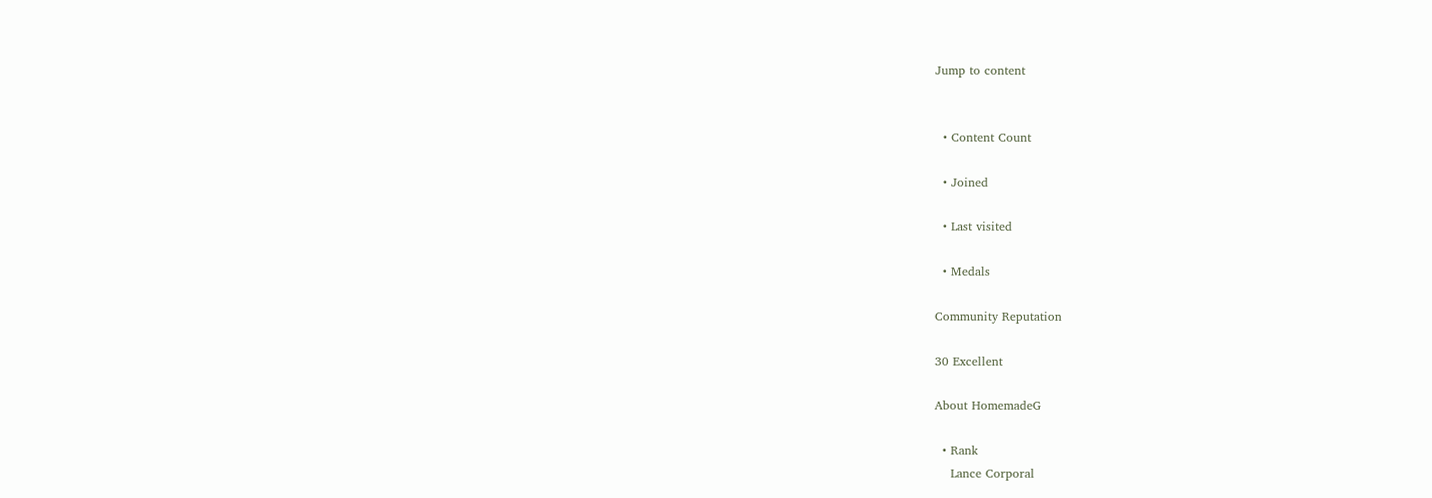Jump to content


  • Content Count

  • Joined

  • Last visited

  • Medals

Community Reputation

30 Excellent

About HomemadeG

  • Rank
    Lance Corporal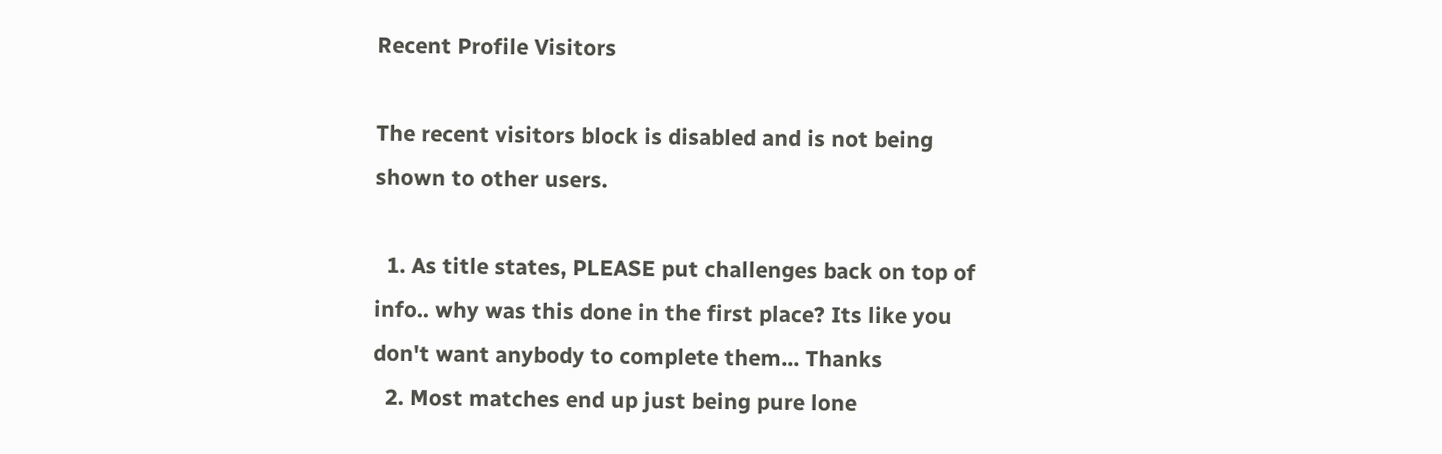Recent Profile Visitors

The recent visitors block is disabled and is not being shown to other users.

  1. As title states, PLEASE put challenges back on top of info.. why was this done in the first place? Its like you don't want anybody to complete them... Thanks
  2. Most matches end up just being pure lone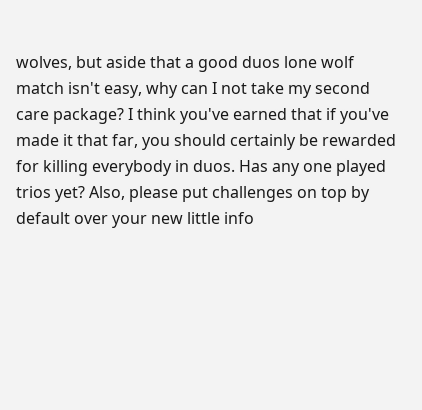wolves, but aside that a good duos lone wolf match isn't easy, why can I not take my second care package? I think you've earned that if you've made it that far, you should certainly be rewarded for killing everybody in duos. Has any one played trios yet? Also, please put challenges on top by default over your new little info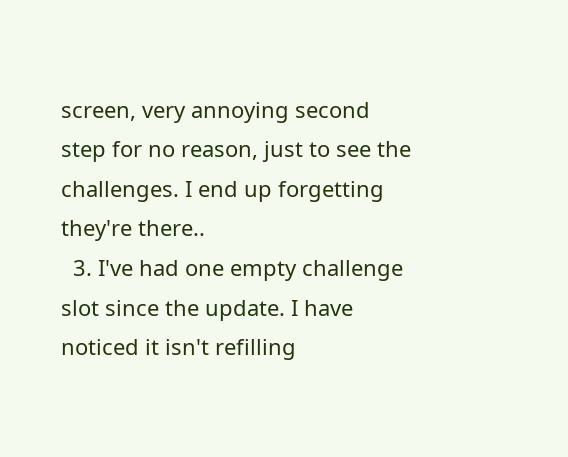screen, very annoying second step for no reason, just to see the challenges. I end up forgetting they're there..
  3. I've had one empty challenge slot since the update. I have noticed it isn't refilling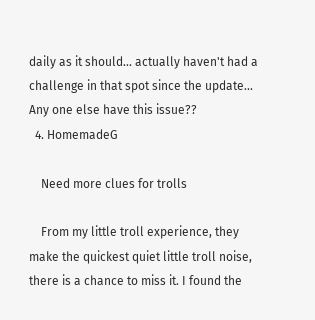daily as it should... actually haven't had a challenge in that spot since the update... Any one else have this issue??
  4. HomemadeG

    Need more clues for trolls

    From my little troll experience, they make the quickest quiet little troll noise, there is a chance to miss it. I found the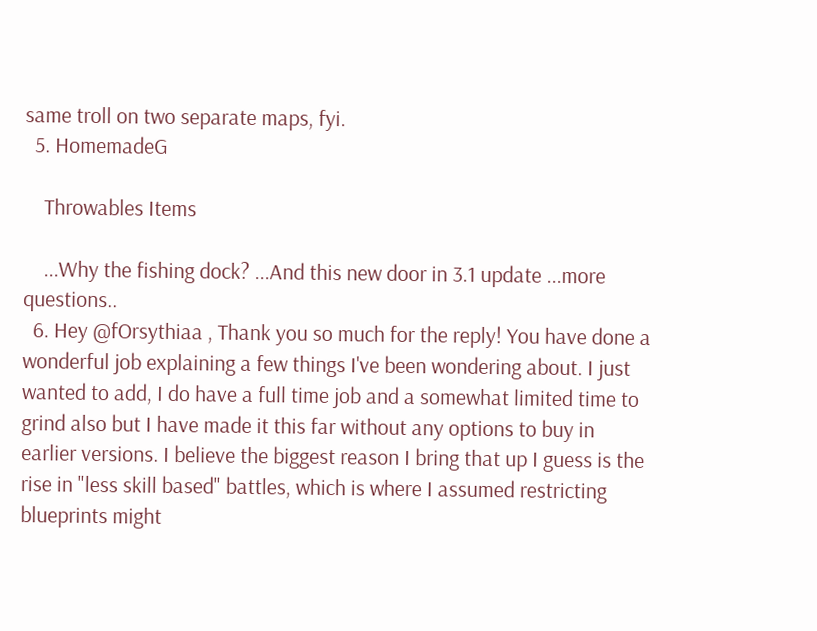same troll on two separate maps, fyi.
  5. HomemadeG

    Throwables Items

    ...Why the fishing dock? ...And this new door in 3.1 update ...more questions..
  6. Hey @fOrsythiaa , Thank you so much for the reply! You have done a wonderful job explaining a few things I've been wondering about. I just wanted to add, I do have a full time job and a somewhat limited time to grind also but I have made it this far without any options to buy in earlier versions. I believe the biggest reason I bring that up I guess is the rise in "less skill based" battles, which is where I assumed restricting blueprints might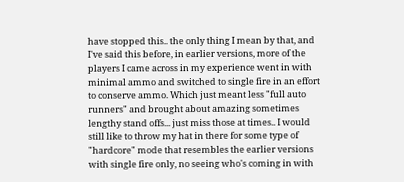have stopped this.. the only thing I mean by that, and I've said this before, in earlier versions, more of the players I came across in my experience went in with minimal ammo and switched to single fire in an effort to conserve ammo. Which just meant less "full auto runners" and brought about amazing sometimes lengthy stand offs... just miss those at times.. I would still like to throw my hat in there for some type of "hardcore" mode that resembles the earlier versions with single fire only, no seeing who's coming in with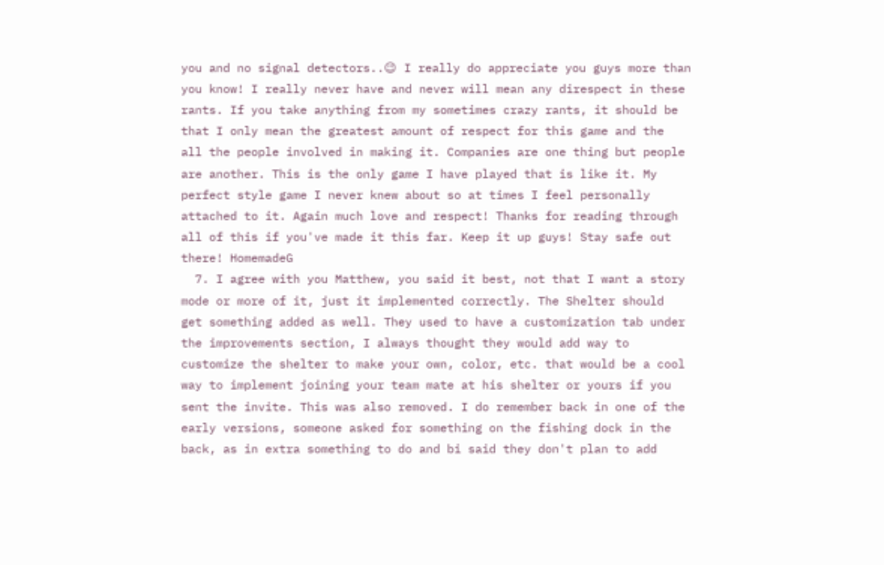you and no signal detectors..😉 I really do appreciate you guys more than you know! I really never have and never will mean any direspect in these rants. If you take anything from my sometimes crazy rants, it should be that I only mean the greatest amount of respect for this game and the all the people involved in making it. Companies are one thing but people are another. This is the only game I have played that is like it. My perfect style game I never knew about so at times I feel personally attached to it. Again much love and respect! Thanks for reading through all of this if you've made it this far. Keep it up guys! Stay safe out there! HomemadeG
  7. I agree with you Matthew, you said it best, not that I want a story mode or more of it, just it implemented correctly. The Shelter should get something added as well. They used to have a customization tab under the improvements section, I always thought they would add way to customize the shelter to make your own, color, etc. that would be a cool way to implement joining your team mate at his shelter or yours if you sent the invite. This was also removed. I do remember back in one of the early versions, someone asked for something on the fishing dock in the back, as in extra something to do and bi said they don't plan to add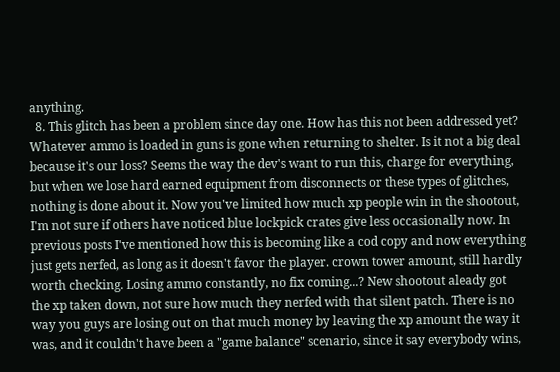anything.
  8. This glitch has been a problem since day one. How has this not been addressed yet? Whatever ammo is loaded in guns is gone when returning to shelter. Is it not a big deal because it's our loss? Seems the way the dev's want to run this, charge for everything, but when we lose hard earned equipment from disconnects or these types of glitches, nothing is done about it. Now you've limited how much xp people win in the shootout, I'm not sure if others have noticed blue lockpick crates give less occasionally now. In previous posts I've mentioned how this is becoming like a cod copy and now everything just gets nerfed, as long as it doesn't favor the player. crown tower amount, still hardly worth checking. Losing ammo constantly, no fix coming...? New shootout aleady got the xp taken down, not sure how much they nerfed with that silent patch. There is no way you guys are losing out on that much money by leaving the xp amount the way it was, and it couldn't have been a "game balance" scenario, since it say everybody wins,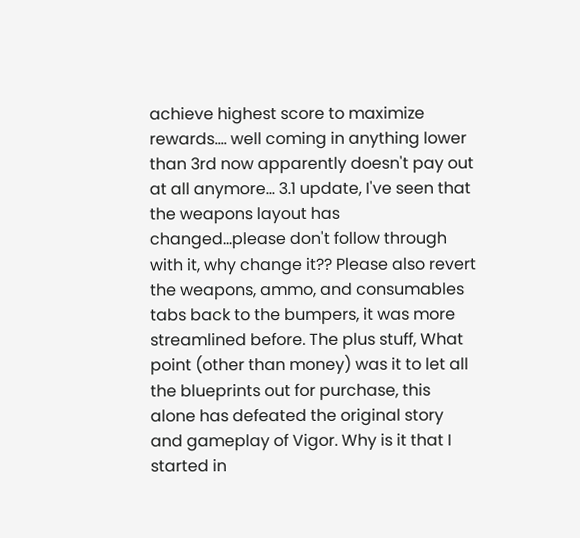achieve highest score to maximize rewards.... well coming in anything lower than 3rd now apparently doesn't pay out at all anymore... 3.1 update, I've seen that the weapons layout has changed...please don't follow through with it, why change it?? Please also revert the weapons, ammo, and consumables tabs back to the bumpers, it was more streamlined before. The plus stuff, What point (other than money) was it to let all the blueprints out for purchase, this alone has defeated the original story and gameplay of Vigor. Why is it that I started in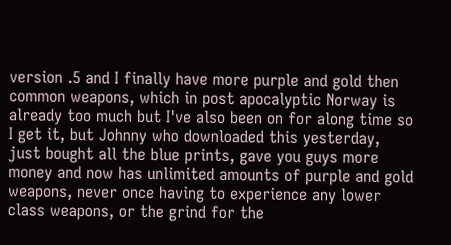version .5 and I finally have more purple and gold then common weapons, which in post apocalyptic Norway is already too much but I've also been on for along time so I get it, but Johnny who downloaded this yesterday, just bought all the blue prints, gave you guys more money and now has unlimited amounts of purple and gold weapons, never once having to experience any lower class weapons, or the grind for the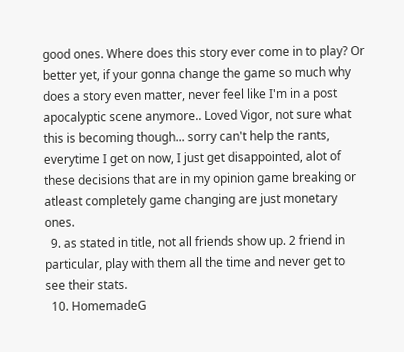good ones. Where does this story ever come in to play? Or better yet, if your gonna change the game so much why does a story even matter, never feel like I'm in a post apocalyptic scene anymore.. Loved Vigor, not sure what this is becoming though... sorry can't help the rants, everytime I get on now, I just get disappointed, alot of these decisions that are in my opinion game breaking or atleast completely game changing are just monetary ones.
  9. as stated in title, not all friends show up. 2 friend in particular, play with them all the time and never get to see their stats.
  10. HomemadeG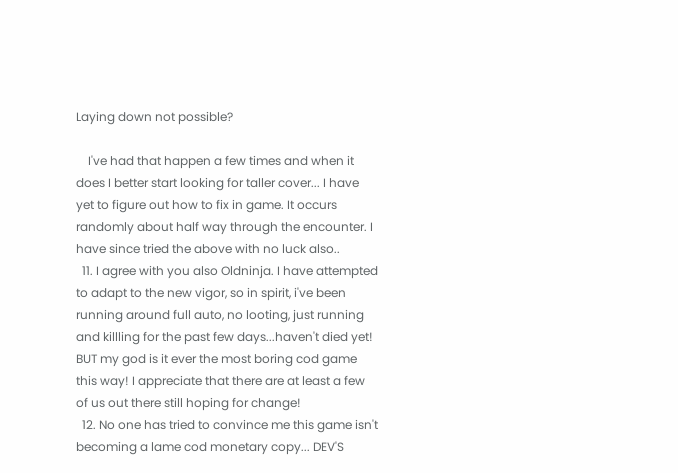Laying down not possible?

    I've had that happen a few times and when it does I better start looking for taller cover... I have yet to figure out how to fix in game. It occurs randomly about half way through the encounter. I have since tried the above with no luck also..
  11. I agree with you also Oldninja. I have attempted to adapt to the new vigor, so in spirit, i've been running around full auto, no looting, just running and killling for the past few days...haven't died yet! BUT my god is it ever the most boring cod game this way! I appreciate that there are at least a few of us out there still hoping for change!
  12. No one has tried to convince me this game isn't becoming a lame cod monetary copy... DEV'S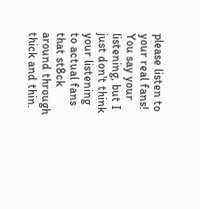please listen to your real fans! You say your listening, but I just don't think your listening to actual fans that st8ck around through thick and thin.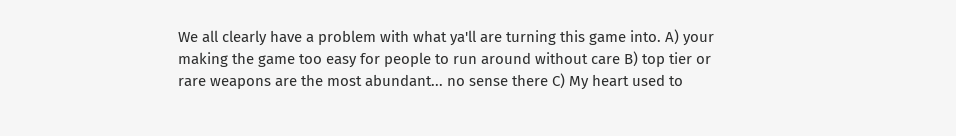We all clearly have a problem with what ya'll are turning this game into. A) your making the game too easy for people to run around without care B) top tier or rare weapons are the most abundant... no sense there C) My heart used to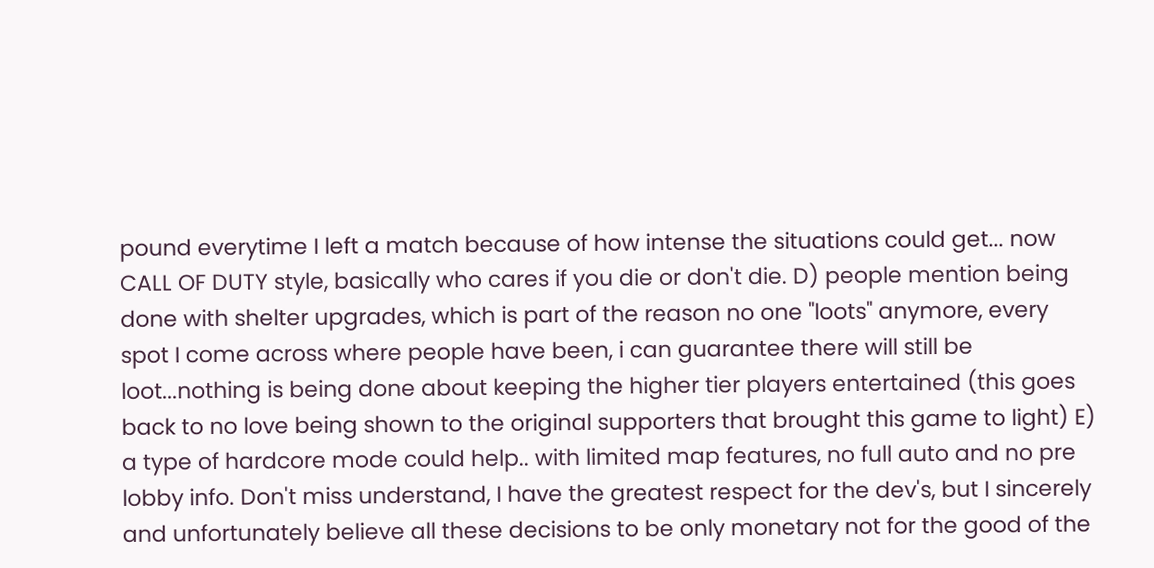pound everytime I left a match because of how intense the situations could get... now CALL OF DUTY style, basically who cares if you die or don't die. D) people mention being done with shelter upgrades, which is part of the reason no one "loots" anymore, every spot I come across where people have been, i can guarantee there will still be loot...nothing is being done about keeping the higher tier players entertained (this goes back to no love being shown to the original supporters that brought this game to light) E) a type of hardcore mode could help.. with limited map features, no full auto and no pre lobby info. Don't miss understand, I have the greatest respect for the dev's, but I sincerely and unfortunately believe all these decisions to be only monetary not for the good of the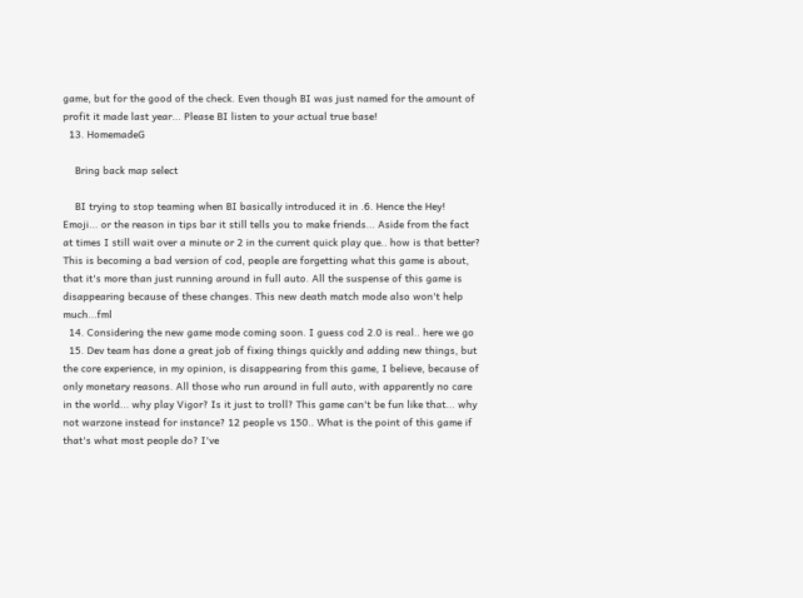game, but for the good of the check. Even though BI was just named for the amount of profit it made last year... Please BI listen to your actual true base!
  13. HomemadeG

    Bring back map select

    BI trying to stop teaming when BI basically introduced it in .6. Hence the Hey! Emoji... or the reason in tips bar it still tells you to make friends... Aside from the fact at times I still wait over a minute or 2 in the current quick play que.. how is that better? This is becoming a bad version of cod, people are forgetting what this game is about, that it's more than just running around in full auto. All the suspense of this game is disappearing because of these changes. This new death match mode also won't help much...fml
  14. Considering the new game mode coming soon. I guess cod 2.0 is real.. here we go
  15. Dev team has done a great job of fixing things quickly and adding new things, but the core experience, in my opinion, is disappearing from this game, I believe, because of only monetary reasons. All those who run around in full auto, with apparently no care in the world... why play Vigor? Is it just to troll? This game can't be fun like that... why not warzone instead for instance? 12 people vs 150.. What is the point of this game if that's what most people do? I've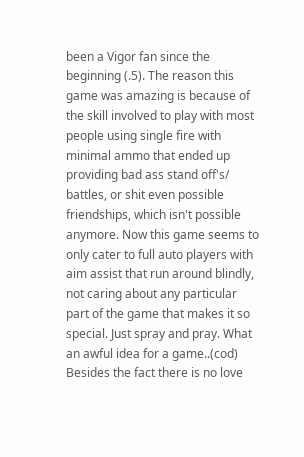been a Vigor fan since the beginning (.5). The reason this game was amazing is because of the skill involved to play with most people using single fire with minimal ammo that ended up providing bad ass stand off's/ battles, or shit even possible friendships, which isn't possible anymore. Now this game seems to only cater to full auto players with aim assist that run around blindly, not caring about any particular part of the game that makes it so special. Just spray and pray. What an awful idea for a game..(cod) Besides the fact there is no love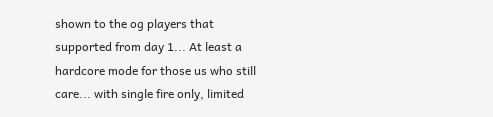shown to the og players that supported from day 1... At least a hardcore mode for those us who still care... with single fire only, limited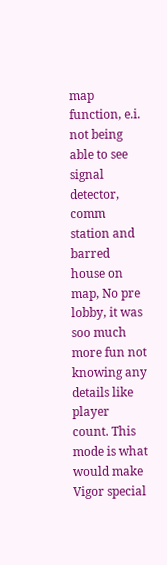map function, e.i. not being able to see signal detector, comm station and barred house on map, No pre lobby, it was soo much more fun not knowing any details like player count. This mode is what would make Vigor special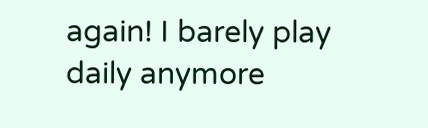again! I barely play daily anymore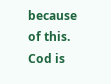because of this. Cod is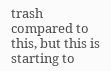trash compared to this, but this is starting to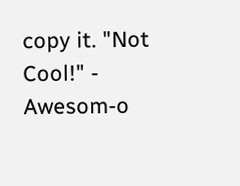copy it. "Not Cool!" - Awesom-o